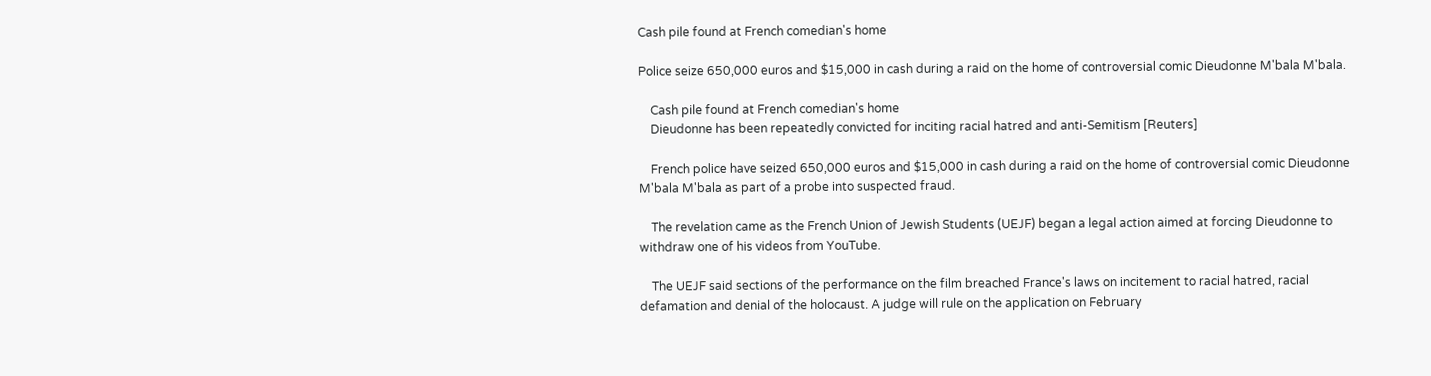Cash pile found at French comedian's home

Police seize 650,000 euros and $15,000 in cash during a raid on the home of controversial comic Dieudonne M'bala M'bala.

    Cash pile found at French comedian's home
    Dieudonne has been repeatedly convicted for inciting racial hatred and anti-Semitism [Reuters]

    French police have seized 650,000 euros and $15,000 in cash during a raid on the home of controversial comic Dieudonne M'bala M'bala as part of a probe into suspected fraud.

    The revelation came as the French Union of Jewish Students (UEJF) began a legal action aimed at forcing Dieudonne to withdraw one of his videos from YouTube.

    The UEJF said sections of the performance on the film breached France's laws on incitement to racial hatred, racial defamation and denial of the holocaust. A judge will rule on the application on February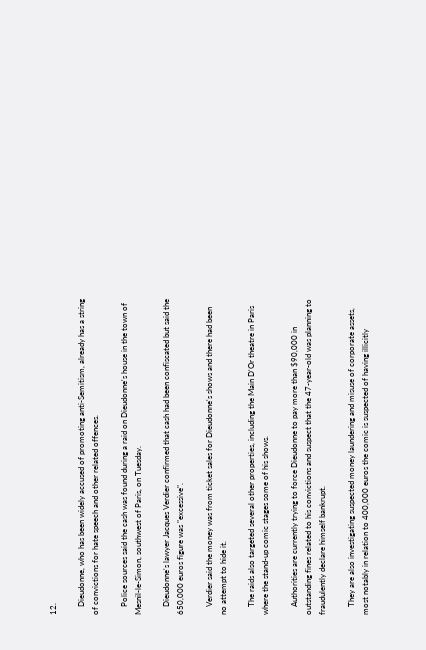12.

    Dieudonne, who has been widely accused of promoting anti-Semitism, already has a string of convictions for hate speech and other related offences.

    Police sources said the cash was found during a raid on Dieudonne's house in the town of Mesnil-le-Simon, southwest of Paris, on Tuesday.

    Dieudonne's lawyer Jacques Verdier confirmed that cash had been confiscated but said the 650,000 euros figure was "excessive".

    Verdier said the money was from ticket sales for Dieudonne's shows and there had been no attempt to hide it.

    The raids also targeted several other properties, including the Main D'Or theatre in Paris where the stand-up comic stages some of his shows.

    Authorities are currently trying to force Dieudonne to pay more than $90,000 in outstanding fines related to his convictions and suspect that the 47-year-old was planning to fraudulently declare himself bankrupt.

    They are also investigating suspected money laundering and misuse of corporate assets, most notably in relation to 400,000 euros the comic is suspected of having illicitly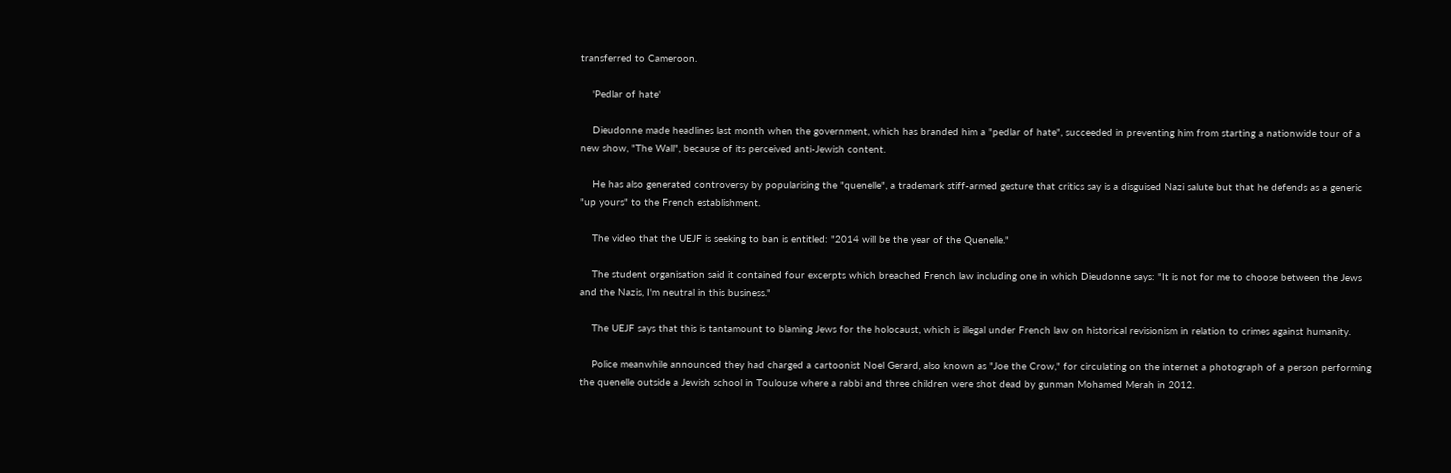transferred to Cameroon.

    'Pedlar of hate'

    Dieudonne made headlines last month when the government, which has branded him a "pedlar of hate", succeeded in preventing him from starting a nationwide tour of a new show, "The Wall", because of its perceived anti-Jewish content.

    He has also generated controversy by popularising the "quenelle", a trademark stiff-armed gesture that critics say is a disguised Nazi salute but that he defends as a generic "up yours" to the French establishment.

    The video that the UEJF is seeking to ban is entitled: "2014 will be the year of the Quenelle."

    The student organisation said it contained four excerpts which breached French law including one in which Dieudonne says: "It is not for me to choose between the Jews and the Nazis, I'm neutral in this business."

    The UEJF says that this is tantamount to blaming Jews for the holocaust, which is illegal under French law on historical revisionism in relation to crimes against humanity.

    Police meanwhile announced they had charged a cartoonist Noel Gerard, also known as "Joe the Crow," for circulating on the internet a photograph of a person performing the quenelle outside a Jewish school in Toulouse where a rabbi and three children were shot dead by gunman Mohamed Merah in 2012.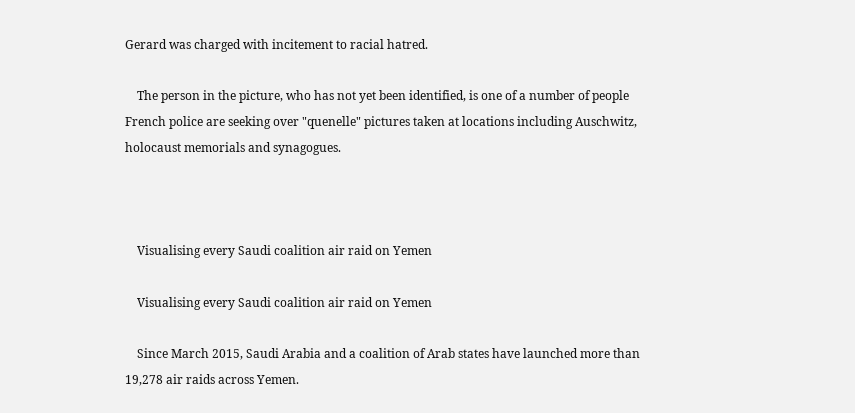Gerard was charged with incitement to racial hatred.

    The person in the picture, who has not yet been identified, is one of a number of people French police are seeking over "quenelle" pictures taken at locations including Auschwitz, holocaust memorials and synagogues.



    Visualising every Saudi coalition air raid on Yemen

    Visualising every Saudi coalition air raid on Yemen

    Since March 2015, Saudi Arabia and a coalition of Arab states have launched more than 19,278 air raids across Yemen.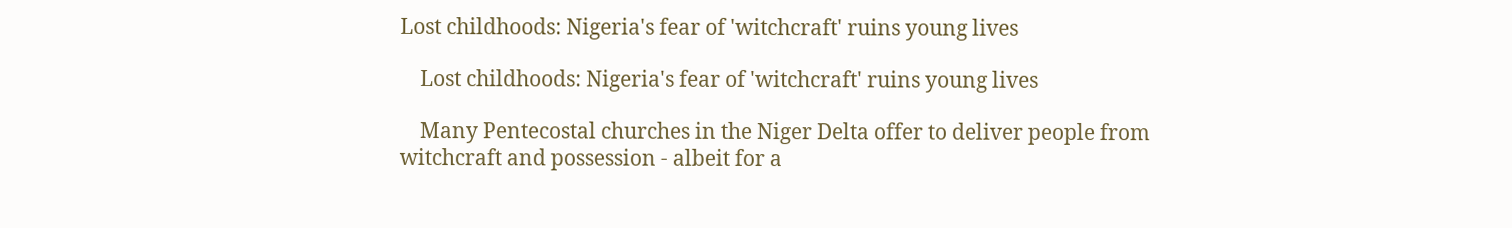Lost childhoods: Nigeria's fear of 'witchcraft' ruins young lives

    Lost childhoods: Nigeria's fear of 'witchcraft' ruins young lives

    Many Pentecostal churches in the Niger Delta offer to deliver people from witchcraft and possession - albeit for a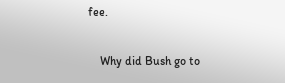fee.

    Why did Bush go to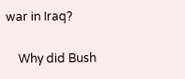war in Iraq?

    Why did Bush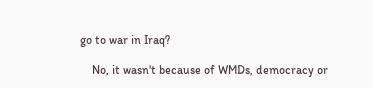go to war in Iraq?

    No, it wasn't because of WMDs, democracy or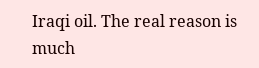Iraqi oil. The real reason is much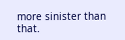more sinister than that.